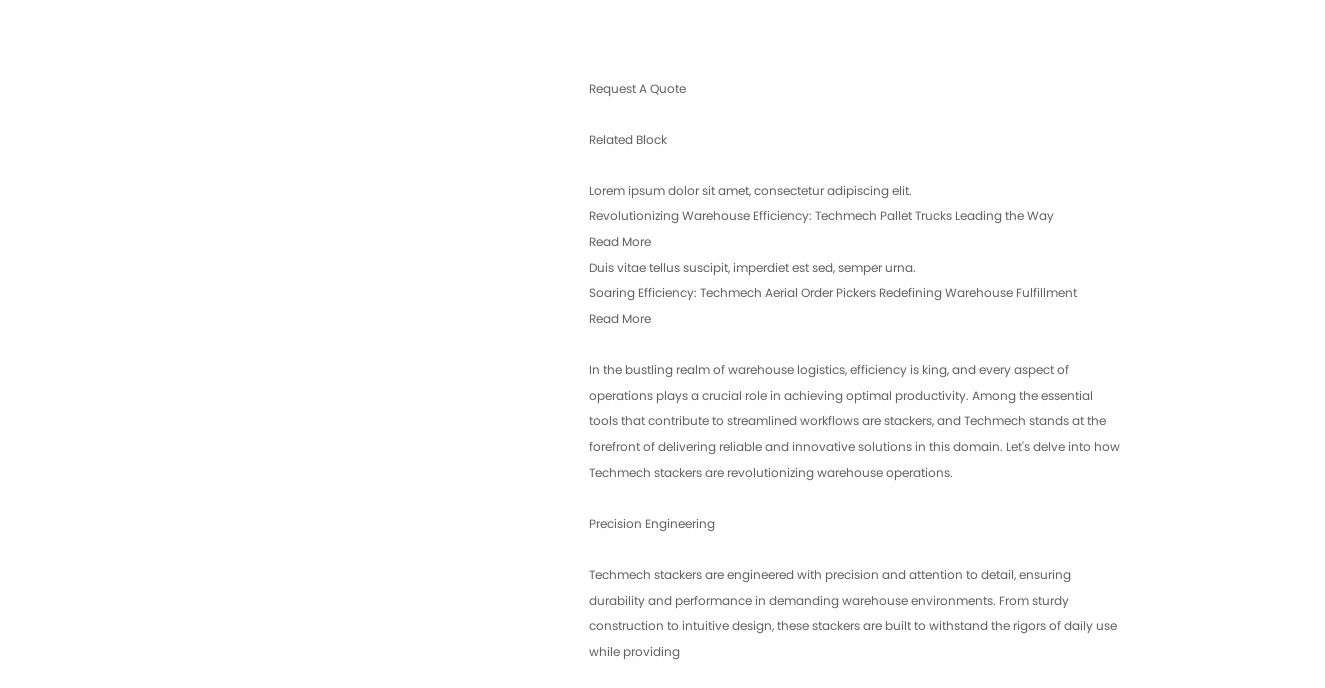Request A Quote

Related Block

Lorem ipsum dolor sit amet, consectetur adipiscing elit.
Revolutionizing Warehouse Efficiency: Techmech Pallet Trucks Leading the Way
Read More
Duis vitae tellus suscipit, imperdiet est sed, semper urna.
Soaring Efficiency: Techmech Aerial Order Pickers Redefining Warehouse Fulfillment
Read More

In the bustling realm of warehouse logistics, efficiency is king, and every aspect of operations plays a crucial role in achieving optimal productivity. Among the essential tools that contribute to streamlined workflows are stackers, and Techmech stands at the forefront of delivering reliable and innovative solutions in this domain. Let's delve into how Techmech stackers are revolutionizing warehouse operations.

Precision Engineering

Techmech stackers are engineered with precision and attention to detail, ensuring durability and performance in demanding warehouse environments. From sturdy construction to intuitive design, these stackers are built to withstand the rigors of daily use while providing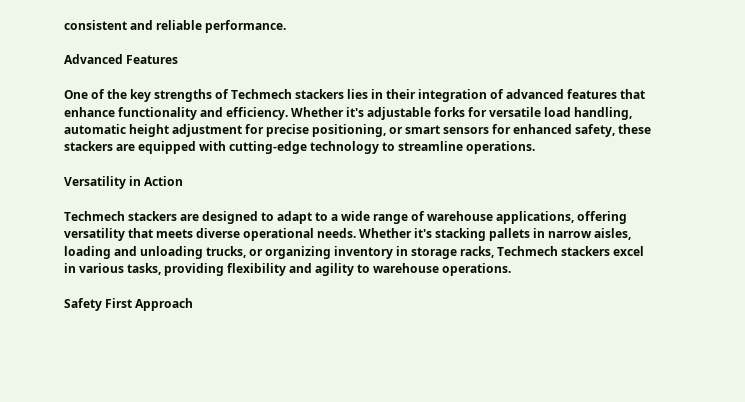consistent and reliable performance.

Advanced Features

One of the key strengths of Techmech stackers lies in their integration of advanced features that enhance functionality and efficiency. Whether it's adjustable forks for versatile load handling, automatic height adjustment for precise positioning, or smart sensors for enhanced safety, these stackers are equipped with cutting-edge technology to streamline operations.

Versatility in Action

Techmech stackers are designed to adapt to a wide range of warehouse applications, offering versatility that meets diverse operational needs. Whether it's stacking pallets in narrow aisles, loading and unloading trucks, or organizing inventory in storage racks, Techmech stackers excel in various tasks, providing flexibility and agility to warehouse operations.

Safety First Approach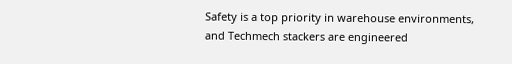Safety is a top priority in warehouse environments, and Techmech stackers are engineered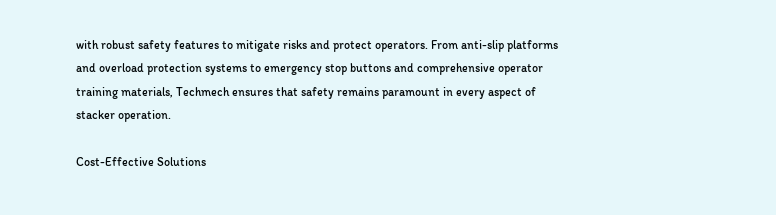with robust safety features to mitigate risks and protect operators. From anti-slip platforms and overload protection systems to emergency stop buttons and comprehensive operator training materials, Techmech ensures that safety remains paramount in every aspect of stacker operation.

Cost-Effective Solutions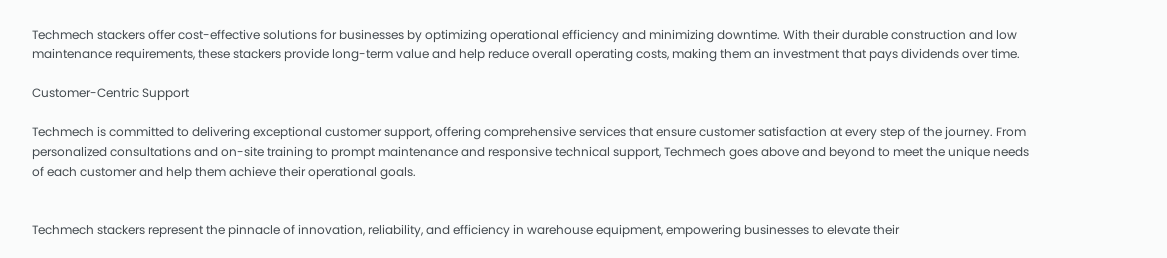Techmech stackers offer cost-effective solutions for businesses by optimizing operational efficiency and minimizing downtime. With their durable construction and low maintenance requirements, these stackers provide long-term value and help reduce overall operating costs, making them an investment that pays dividends over time.

Customer-Centric Support

Techmech is committed to delivering exceptional customer support, offering comprehensive services that ensure customer satisfaction at every step of the journey. From personalized consultations and on-site training to prompt maintenance and responsive technical support, Techmech goes above and beyond to meet the unique needs of each customer and help them achieve their operational goals.


Techmech stackers represent the pinnacle of innovation, reliability, and efficiency in warehouse equipment, empowering businesses to elevate their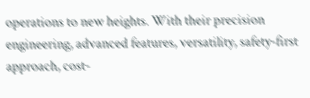operations to new heights. With their precision engineering, advanced features, versatility, safety-first approach, cost-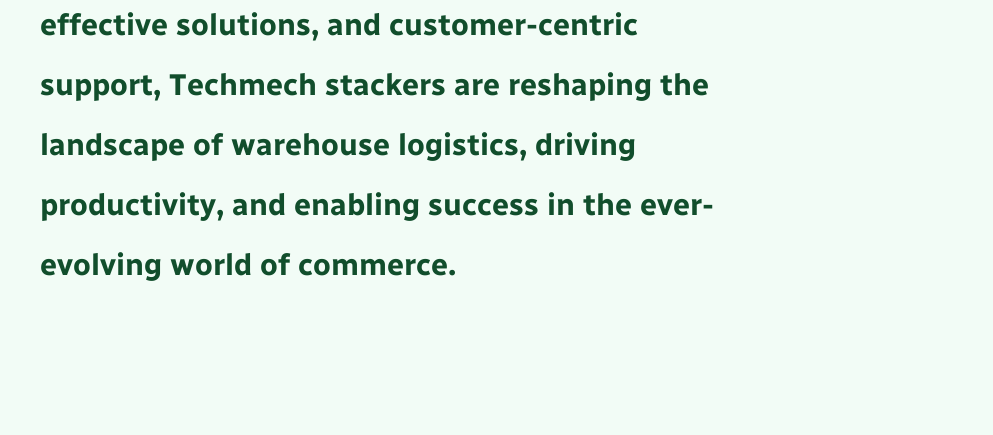effective solutions, and customer-centric support, Techmech stackers are reshaping the landscape of warehouse logistics, driving productivity, and enabling success in the ever-evolving world of commerce.